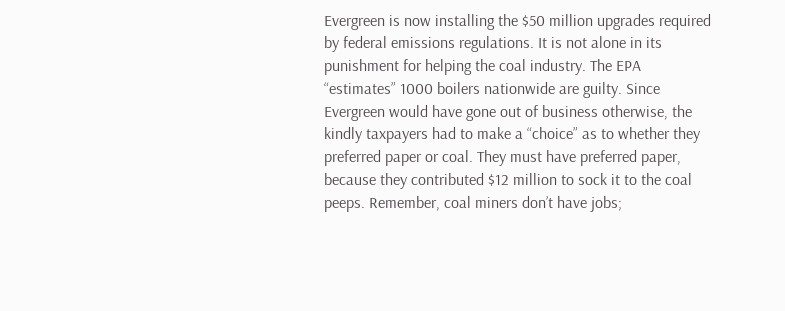Evergreen is now installing the $50 million upgrades required by federal emissions regulations. It is not alone in its punishment for helping the coal industry. The EPA “estimates” 1000 boilers nationwide are guilty. Since Evergreen would have gone out of business otherwise, the kindly taxpayers had to make a “choice” as to whether they preferred paper or coal. They must have preferred paper, because they contributed $12 million to sock it to the coal peeps. Remember, coal miners don’t have jobs;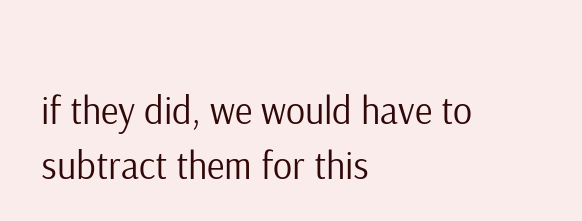if they did, we would have to subtract them for this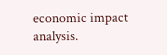economic impact analysis.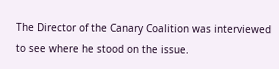The Director of the Canary Coalition was interviewed to see where he stood on the issue.